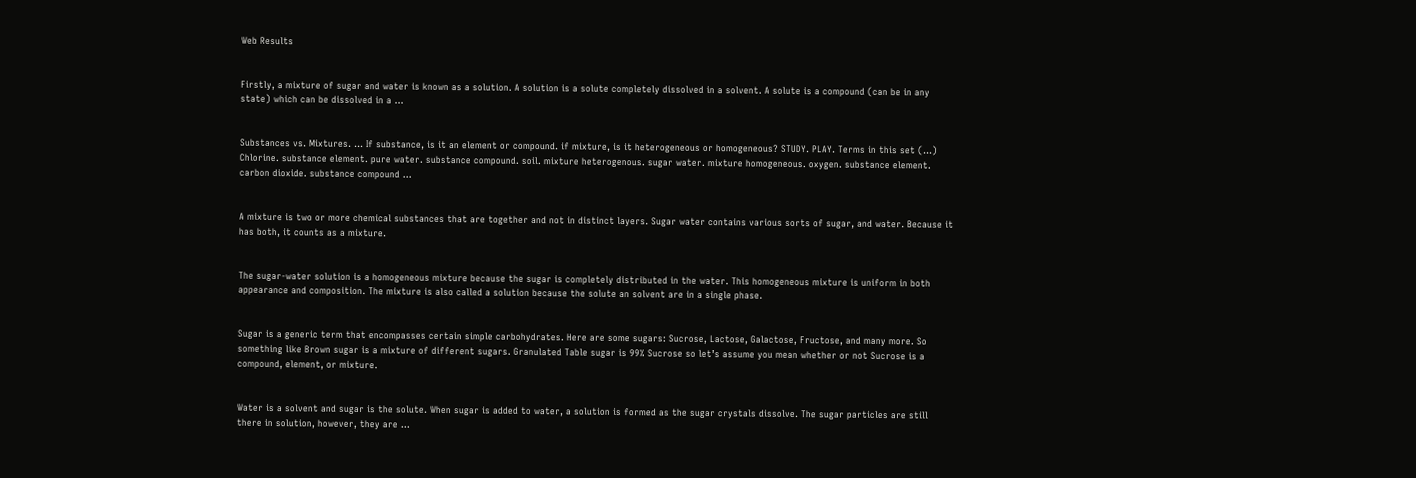Web Results


Firstly, a mixture of sugar and water is known as a solution. A solution is a solute completely dissolved in a solvent. A solute is a compound (can be in any state) which can be dissolved in a ...


Substances vs. Mixtures. ... If substance, is it an element or compound. if mixture, is it heterogeneous or homogeneous? STUDY. PLAY. Terms in this set (...) Chlorine. substance element. pure water. substance compound. soil. mixture heterogenous. sugar water. mixture homogeneous. oxygen. substance element. carbon dioxide. substance compound ...


A mixture is two or more chemical substances that are together and not in distinct layers. Sugar water contains various sorts of sugar, and water. Because it has both, it counts as a mixture.


The sugar-water solution is a homogeneous mixture because the sugar is completely distributed in the water. This homogeneous mixture is uniform in both appearance and composition. The mixture is also called a solution because the solute an solvent are in a single phase.


Sugar is a generic term that encompasses certain simple carbohydrates. Here are some sugars: Sucrose, Lactose, Galactose, Fructose, and many more. So something like Brown sugar is a mixture of different sugars. Granulated Table sugar is 99% Sucrose so let’s assume you mean whether or not Sucrose is a compound, element, or mixture.


Water is a solvent and sugar is the solute. When sugar is added to water, a solution is formed as the sugar crystals dissolve. The sugar particles are still there in solution, however, they are ...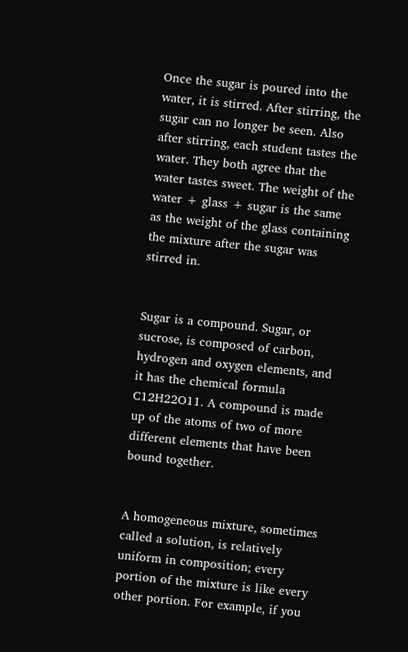Once the sugar is poured into the water, it is stirred. After stirring, the sugar can no longer be seen. Also after stirring, each student tastes the water. They both agree that the water tastes sweet. The weight of the water + glass + sugar is the same as the weight of the glass containing the mixture after the sugar was stirred in.


Sugar is a compound. Sugar, or sucrose, is composed of carbon, hydrogen and oxygen elements, and it has the chemical formula C12H22O11. A compound is made up of the atoms of two of more different elements that have been bound together.


A homogeneous mixture, sometimes called a solution, is relatively uniform in composition; every portion of the mixture is like every other portion. For example, if you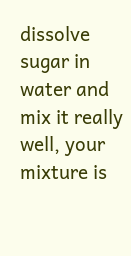dissolve sugar in water and mix it really well, your mixture is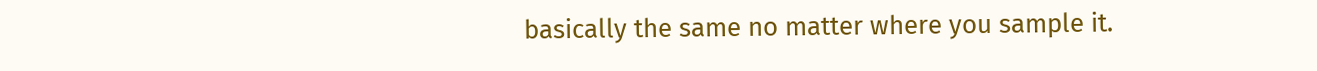basically the same no matter where you sample it.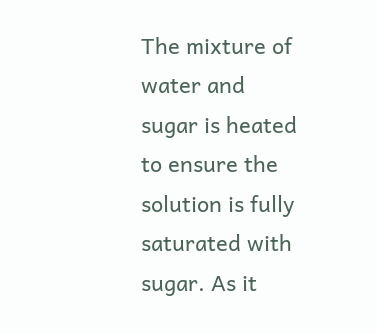The mixture of water and sugar is heated to ensure the solution is fully saturated with sugar. As it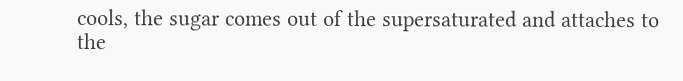cools, the sugar comes out of the supersaturated and attaches to the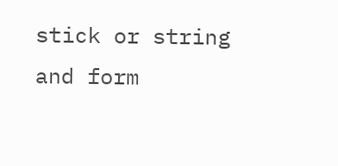stick or string and form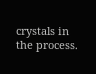crystals in the process.